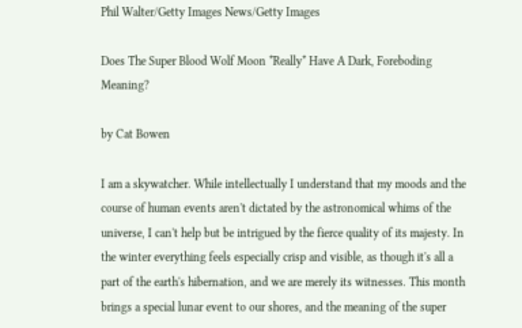Phil Walter/Getty Images News/Getty Images

Does The Super Blood Wolf Moon *Really* Have A Dark, Foreboding Meaning?

by Cat Bowen

I am a skywatcher. While intellectually I understand that my moods and the course of human events aren't dictated by the astronomical whims of the universe, I can't help but be intrigued by the fierce quality of its majesty. In the winter everything feels especially crisp and visible, as though it's all a part of the earth's hibernation, and we are merely its witnesses. This month brings a special lunar event to our shores, and the meaning of the super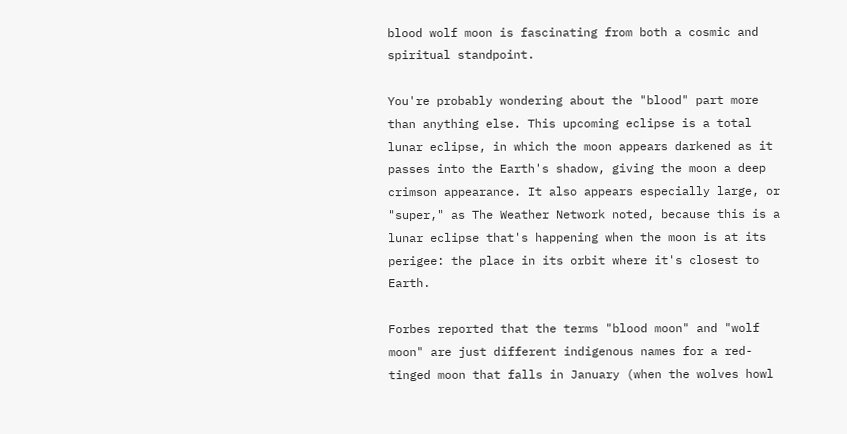blood wolf moon is fascinating from both a cosmic and spiritual standpoint.

You're probably wondering about the "blood" part more than anything else. This upcoming eclipse is a total lunar eclipse, in which the moon appears darkened as it passes into the Earth's shadow, giving the moon a deep crimson appearance. It also appears especially large, or "super," as The Weather Network noted, because this is a lunar eclipse that's happening when the moon is at its perigee: the place in its orbit where it's closest to Earth.

Forbes reported that the terms "blood moon" and "wolf moon" are just different indigenous names for a red-tinged moon that falls in January (when the wolves howl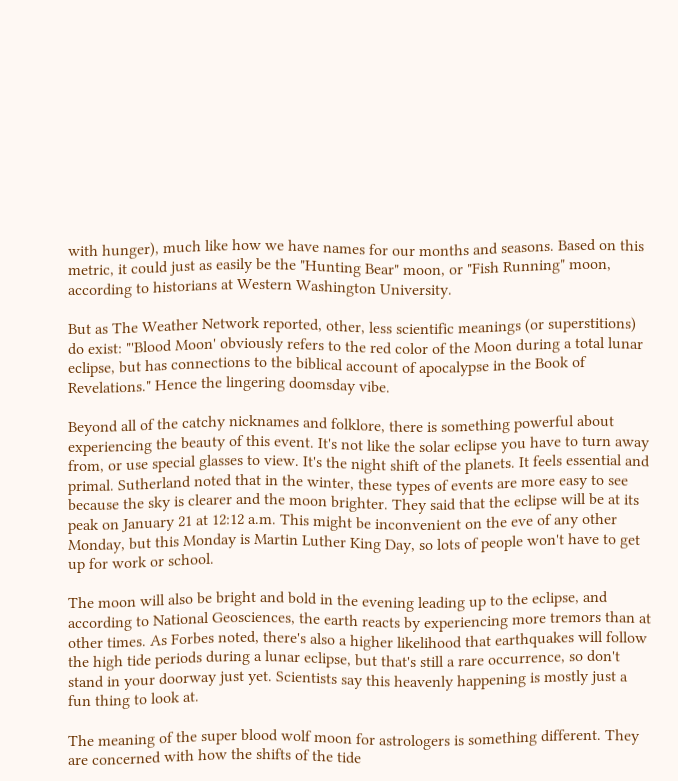with hunger), much like how we have names for our months and seasons. Based on this metric, it could just as easily be the "Hunting Bear" moon, or "Fish Running" moon, according to historians at Western Washington University.

But as The Weather Network reported, other, less scientific meanings (or superstitions) do exist: "'Blood Moon' obviously refers to the red color of the Moon during a total lunar eclipse, but has connections to the biblical account of apocalypse in the Book of Revelations." Hence the lingering doomsday vibe.

Beyond all of the catchy nicknames and folklore, there is something powerful about experiencing the beauty of this event. It's not like the solar eclipse you have to turn away from, or use special glasses to view. It's the night shift of the planets. It feels essential and primal. Sutherland noted that in the winter, these types of events are more easy to see because the sky is clearer and the moon brighter. They said that the eclipse will be at its peak on January 21 at 12:12 a.m. This might be inconvenient on the eve of any other Monday, but this Monday is Martin Luther King Day, so lots of people won't have to get up for work or school.

The moon will also be bright and bold in the evening leading up to the eclipse, and according to National Geosciences, the earth reacts by experiencing more tremors than at other times. As Forbes noted, there's also a higher likelihood that earthquakes will follow the high tide periods during a lunar eclipse, but that's still a rare occurrence, so don't stand in your doorway just yet. Scientists say this heavenly happening is mostly just a fun thing to look at.

The meaning of the super blood wolf moon for astrologers is something different. They are concerned with how the shifts of the tide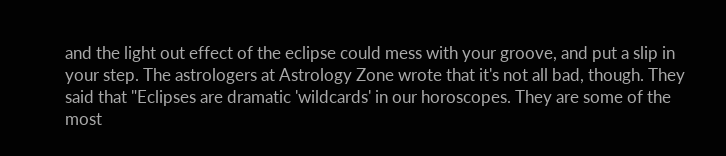and the light out effect of the eclipse could mess with your groove, and put a slip in your step. The astrologers at Astrology Zone wrote that it's not all bad, though. They said that "Eclipses are dramatic 'wildcards' in our horoscopes. They are some of the most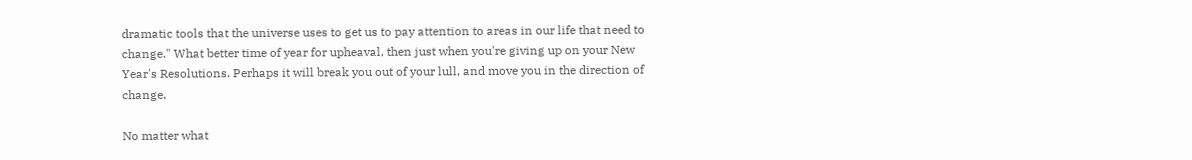dramatic tools that the universe uses to get us to pay attention to areas in our life that need to change." What better time of year for upheaval, then just when you're giving up on your New Year's Resolutions. Perhaps it will break you out of your lull, and move you in the direction of change.

No matter what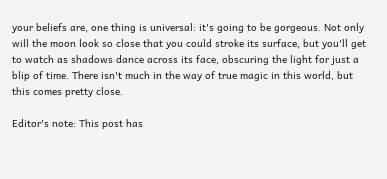your beliefs are, one thing is universal: it's going to be gorgeous. Not only will the moon look so close that you could stroke its surface, but you'll get to watch as shadows dance across its face, obscuring the light for just a blip of time. There isn't much in the way of true magic in this world, but this comes pretty close.

Editor's note: This post has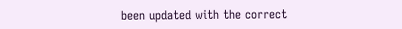been updated with the correct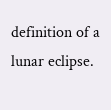definition of a lunar eclipse.